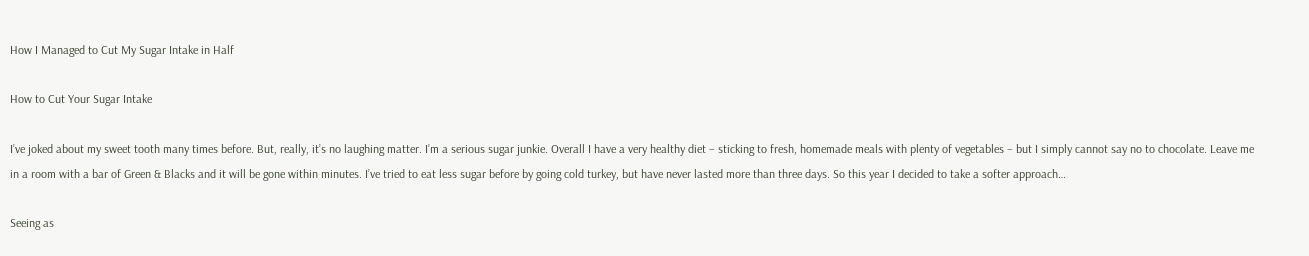How I Managed to Cut My Sugar Intake in Half

How to Cut Your Sugar Intake

I’ve joked about my sweet tooth many times before. But, really, it’s no laughing matter. I’m a serious sugar junkie. Overall I have a very healthy diet – sticking to fresh, homemade meals with plenty of vegetables – but I simply cannot say no to chocolate. Leave me in a room with a bar of Green & Blacks and it will be gone within minutes. I’ve tried to eat less sugar before by going cold turkey, but have never lasted more than three days. So this year I decided to take a softer approach…

Seeing as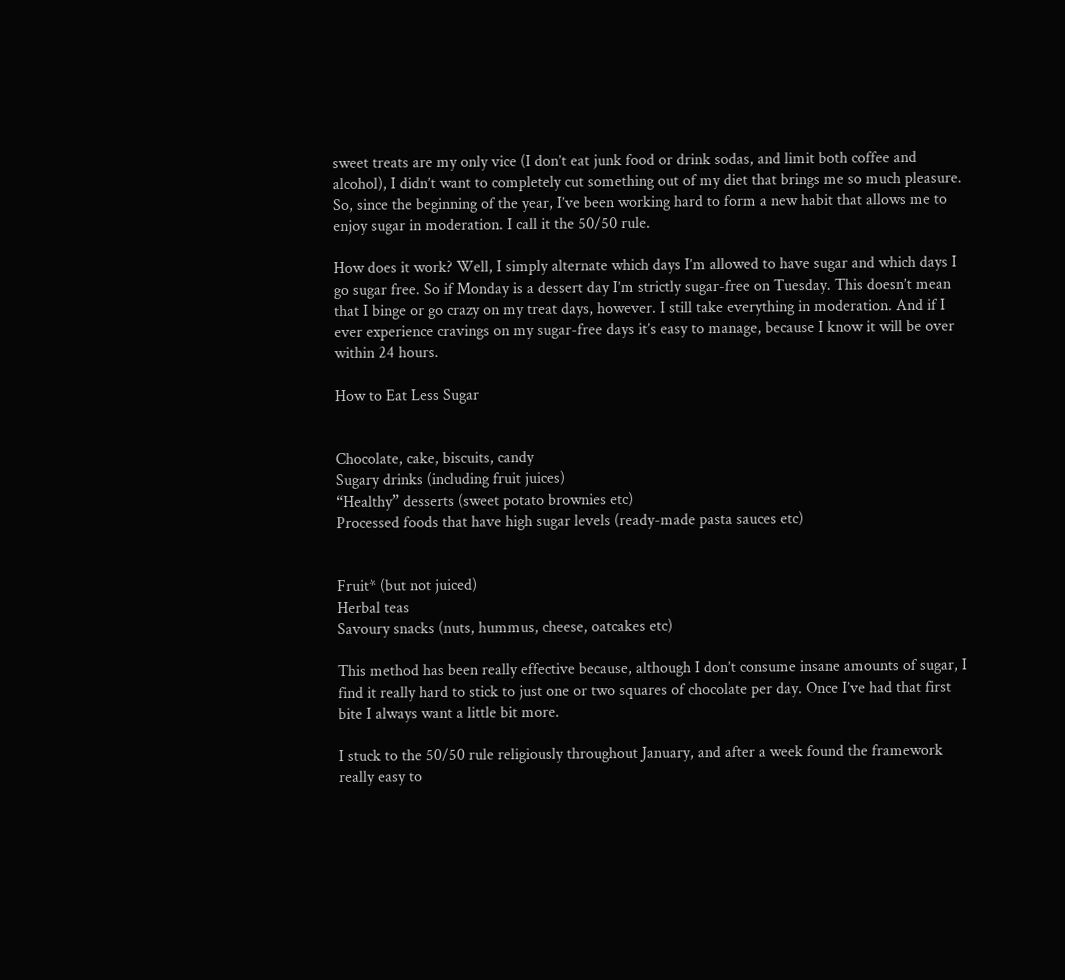sweet treats are my only vice (I don’t eat junk food or drink sodas, and limit both coffee and alcohol), I didn’t want to completely cut something out of my diet that brings me so much pleasure. So, since the beginning of the year, I’ve been working hard to form a new habit that allows me to enjoy sugar in moderation. I call it the 50/50 rule.

How does it work? Well, I simply alternate which days I’m allowed to have sugar and which days I go sugar free. So if Monday is a dessert day I’m strictly sugar-free on Tuesday. This doesn’t mean that I binge or go crazy on my treat days, however. I still take everything in moderation. And if I ever experience cravings on my sugar-free days it’s easy to manage, because I know it will be over within 24 hours.

How to Eat Less Sugar


Chocolate, cake, biscuits, candy
Sugary drinks (including fruit juices)
“Healthy” desserts (sweet potato brownies etc)
Processed foods that have high sugar levels (ready-made pasta sauces etc)


Fruit* (but not juiced)
Herbal teas
Savoury snacks (nuts, hummus, cheese, oatcakes etc)

This method has been really effective because, although I don’t consume insane amounts of sugar, I find it really hard to stick to just one or two squares of chocolate per day. Once I’ve had that first bite I always want a little bit more.

I stuck to the 50/50 rule religiously throughout January, and after a week found the framework really easy to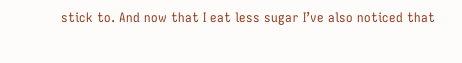stick to. And now that I eat less sugar I’ve also noticed that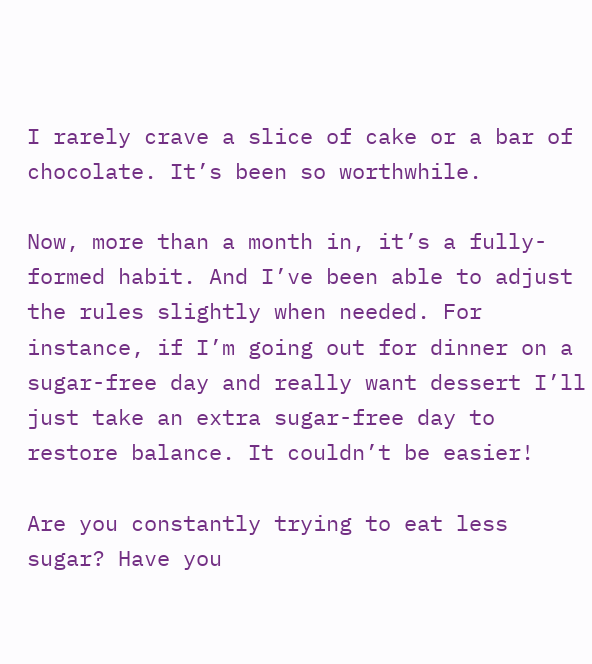I rarely crave a slice of cake or a bar of chocolate. It’s been so worthwhile.

Now, more than a month in, it’s a fully-formed habit. And I’ve been able to adjust the rules slightly when needed. For instance, if I’m going out for dinner on a sugar-free day and really want dessert I’ll just take an extra sugar-free day to restore balance. It couldn’t be easier!

Are you constantly trying to eat less sugar? Have you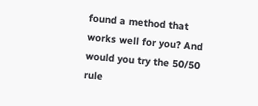found a method that works well for you? And would you try the 50/50 rule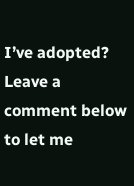I’ve adopted? Leave a comment below to let me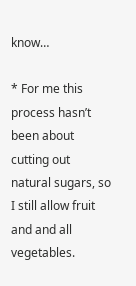know…

* For me this process hasn’t been about cutting out natural sugars, so I still allow fruit and and all vegetables.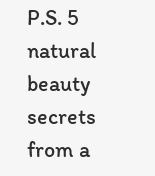P.S. 5 natural beauty secrets from a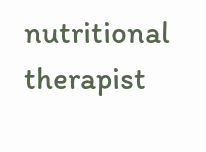nutritional therapist